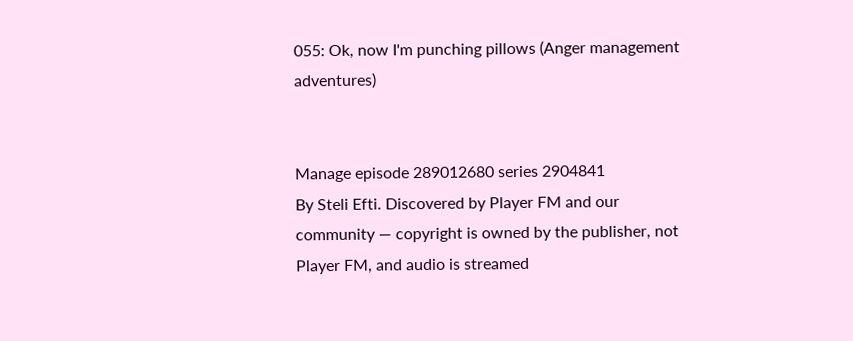055: Ok, now I'm punching pillows (Anger management adventures)


Manage episode 289012680 series 2904841
By Steli Efti. Discovered by Player FM and our community — copyright is owned by the publisher, not Player FM, and audio is streamed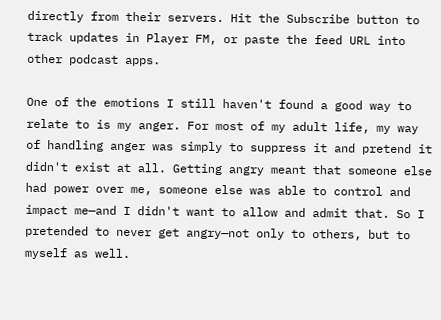directly from their servers. Hit the Subscribe button to track updates in Player FM, or paste the feed URL into other podcast apps.

One of the emotions I still haven't found a good way to relate to is my anger. For most of my adult life, my way of handling anger was simply to suppress it and pretend it didn't exist at all. Getting angry meant that someone else had power over me, someone else was able to control and impact me—and I didn't want to allow and admit that. So I pretended to never get angry—not only to others, but to myself as well.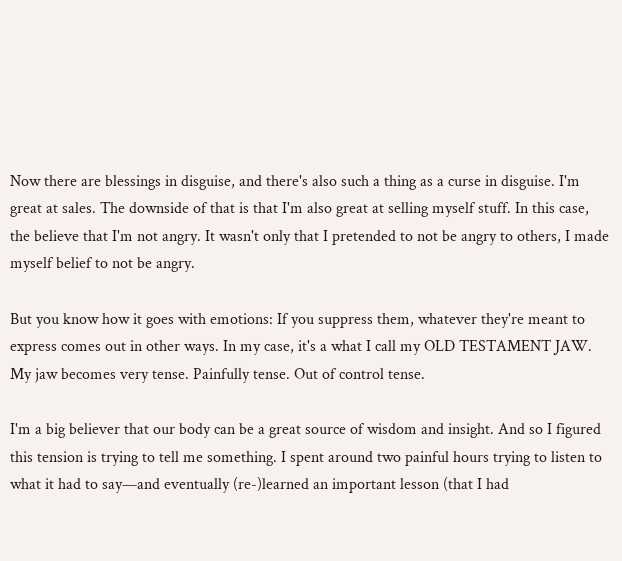Now there are blessings in disguise, and there's also such a thing as a curse in disguise. I'm great at sales. The downside of that is that I'm also great at selling myself stuff. In this case, the believe that I'm not angry. It wasn't only that I pretended to not be angry to others, I made myself belief to not be angry.

But you know how it goes with emotions: If you suppress them, whatever they're meant to express comes out in other ways. In my case, it's a what I call my OLD TESTAMENT JAW. My jaw becomes very tense. Painfully tense. Out of control tense.

I'm a big believer that our body can be a great source of wisdom and insight. And so I figured this tension is trying to tell me something. I spent around two painful hours trying to listen to what it had to say—and eventually (re-)learned an important lesson (that I had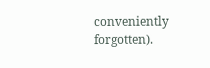conveniently forgotten).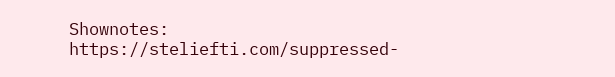Shownotes: https://steliefti.com/suppressed-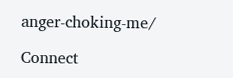anger-choking-me/

Connect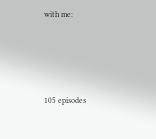with me:




105 episodes